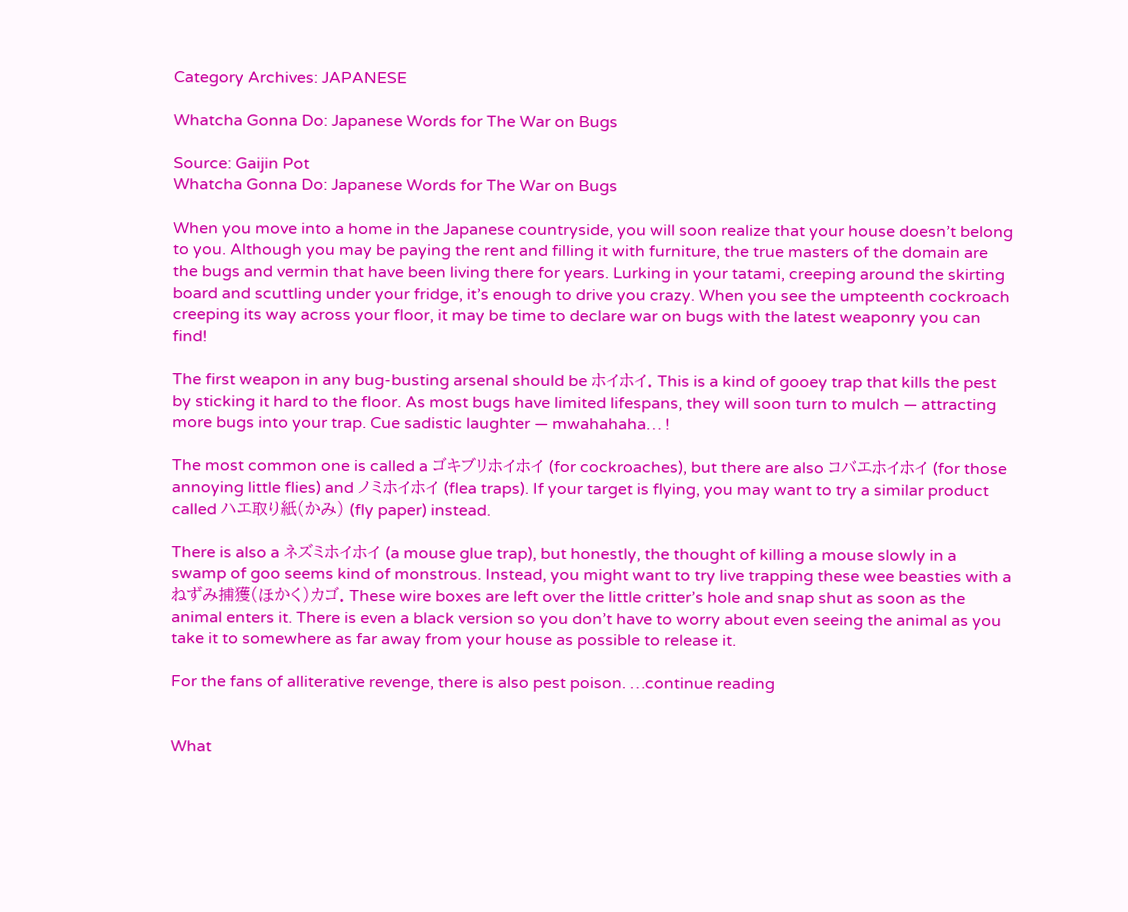Category Archives: JAPANESE

Whatcha Gonna Do: Japanese Words for The War on Bugs

Source: Gaijin Pot
Whatcha Gonna Do: Japanese Words for The War on Bugs

When you move into a home in the Japanese countryside, you will soon realize that your house doesn’t belong to you. Although you may be paying the rent and filling it with furniture, the true masters of the domain are the bugs and vermin that have been living there for years. Lurking in your tatami, creeping around the skirting board and scuttling under your fridge, it’s enough to drive you crazy. When you see the umpteenth cockroach creeping its way across your floor, it may be time to declare war on bugs with the latest weaponry you can find!

The first weapon in any bug-busting arsenal should be ホイホイ. This is a kind of gooey trap that kills the pest by sticking it hard to the floor. As most bugs have limited lifespans, they will soon turn to mulch — attracting more bugs into your trap. Cue sadistic laughter — mwahahaha… !

The most common one is called a ゴキブリホイホイ (for cockroaches), but there are also コバエホイホイ (for those annoying little flies) and ノミホイホイ (flea traps). If your target is flying, you may want to try a similar product called ハエ取り紙(かみ) (fly paper) instead.

There is also a ネズミホイホイ (a mouse glue trap), but honestly, the thought of killing a mouse slowly in a swamp of goo seems kind of monstrous. Instead, you might want to try live trapping these wee beasties with a ねずみ捕獲(ほかく)カゴ. These wire boxes are left over the little critter’s hole and snap shut as soon as the animal enters it. There is even a black version so you don’t have to worry about even seeing the animal as you take it to somewhere as far away from your house as possible to release it.

For the fans of alliterative revenge, there is also pest poison. …continue reading


What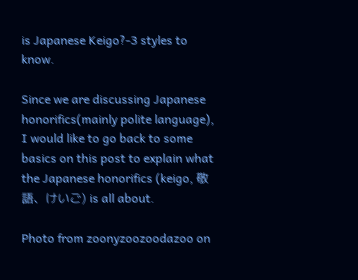is Japanese Keigo?-3 styles to know.

Since we are discussing Japanese honorifics(mainly polite language), I would like to go back to some basics on this post to explain what the Japanese honorifics (keigo, 敬語、けいご) is all about.

Photo from zoonyzoozoodazoo on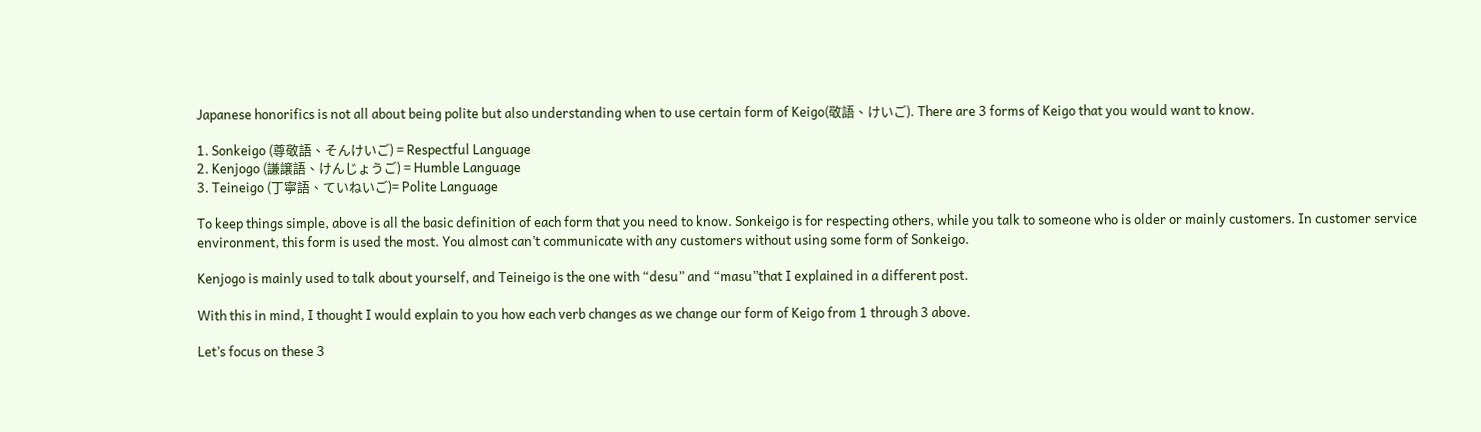Japanese honorifics is not all about being polite but also understanding when to use certain form of Keigo(敬語、けいご). There are 3 forms of Keigo that you would want to know.

1. Sonkeigo (尊敬語、そんけいご) = Respectful Language
2. Kenjogo (謙譲語、けんじょうご) = Humble Language
3. Teineigo (丁寧語、ていねいご)= Polite Language

To keep things simple, above is all the basic definition of each form that you need to know. Sonkeigo is for respecting others, while you talk to someone who is older or mainly customers. In customer service environment, this form is used the most. You almost can’t communicate with any customers without using some form of Sonkeigo.

Kenjogo is mainly used to talk about yourself, and Teineigo is the one with “desu” and “masu”that I explained in a different post.

With this in mind, I thought I would explain to you how each verb changes as we change our form of Keigo from 1 through 3 above.

Let’s focus on these 3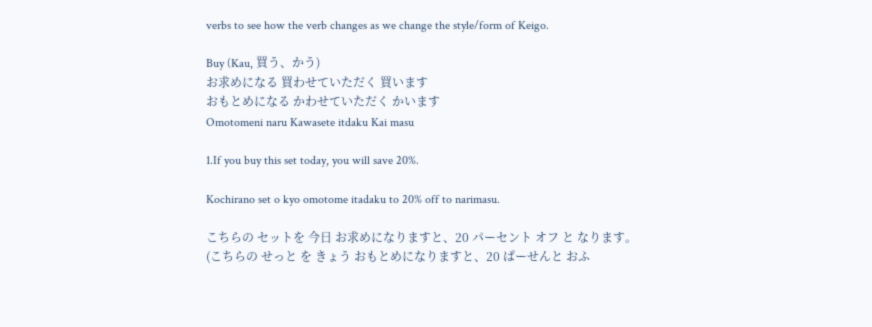verbs to see how the verb changes as we change the style/form of Keigo.

Buy (Kau, 買う、かう)
お求めになる 買わせていただく 買います
おもとめになる かわせていただく かいます
Omotomeni naru Kawasete itdaku Kai masu

1.If you buy this set today, you will save 20%.

Kochirano set o kyo omotome itadaku to 20% off to narimasu.

こちらの セットを 今日 お求めになりますと、20 パーセント オフ と なります。(こちらの せっと を きょう おもとめになりますと、20 ぱーせんと おふ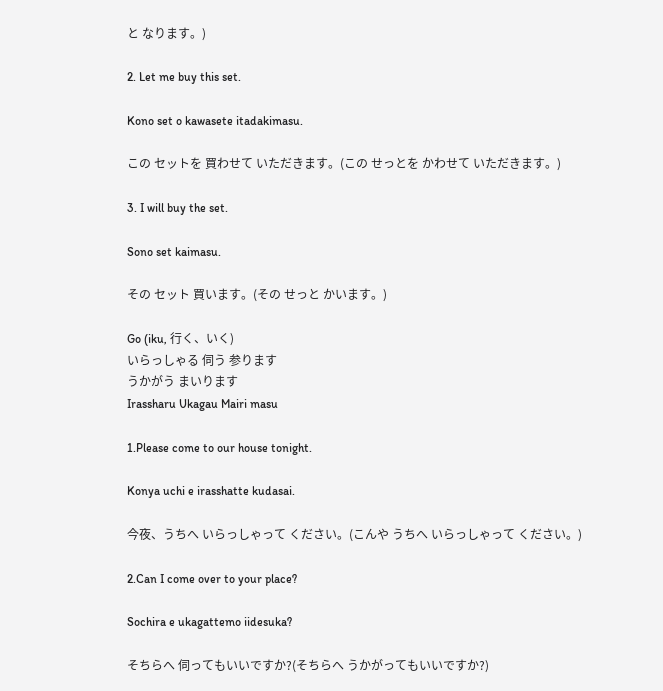と なります。)

2. Let me buy this set.

Kono set o kawasete itadakimasu.

この セットを 買わせて いただきます。(この せっとを かわせて いただきます。)

3. I will buy the set.

Sono set kaimasu.

その セット 買います。(その せっと かいます。)

Go (iku, 行く、いく)
いらっしゃる 伺う 参ります
うかがう まいります
Irassharu Ukagau Mairi masu

1.Please come to our house tonight.

Konya uchi e irasshatte kudasai.

今夜、うちへ いらっしゃって ください。(こんや うちへ いらっしゃって ください。)

2.Can I come over to your place?

Sochira e ukagattemo iidesuka?

そちらへ 伺ってもいいですか?(そちらへ うかがってもいいですか?)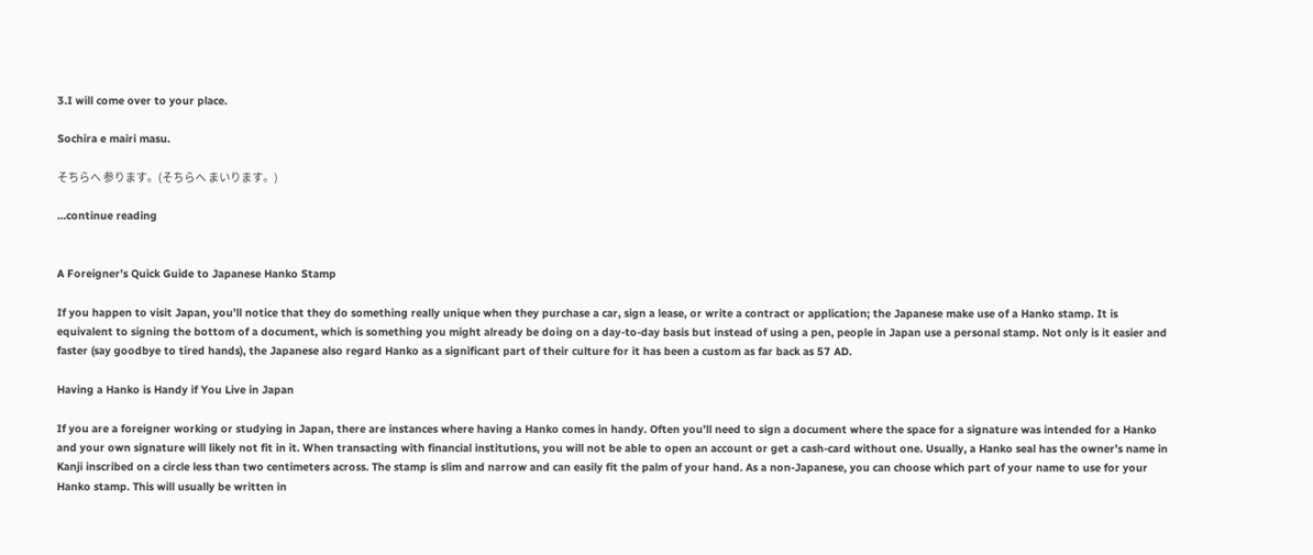3.I will come over to your place.

Sochira e mairi masu.

そちらへ 参ります。(そちらへ まいります。)

…continue reading


A Foreigner’s Quick Guide to Japanese Hanko Stamp

If you happen to visit Japan, you’ll notice that they do something really unique when they purchase a car, sign a lease, or write a contract or application; the Japanese make use of a Hanko stamp. It is equivalent to signing the bottom of a document, which is something you might already be doing on a day-to-day basis but instead of using a pen, people in Japan use a personal stamp. Not only is it easier and faster (say goodbye to tired hands), the Japanese also regard Hanko as a significant part of their culture for it has been a custom as far back as 57 AD.

Having a Hanko is Handy if You Live in Japan

If you are a foreigner working or studying in Japan, there are instances where having a Hanko comes in handy. Often you’ll need to sign a document where the space for a signature was intended for a Hanko and your own signature will likely not fit in it. When transacting with financial institutions, you will not be able to open an account or get a cash-card without one. Usually, a Hanko seal has the owner’s name in Kanji inscribed on a circle less than two centimeters across. The stamp is slim and narrow and can easily fit the palm of your hand. As a non-Japanese, you can choose which part of your name to use for your Hanko stamp. This will usually be written in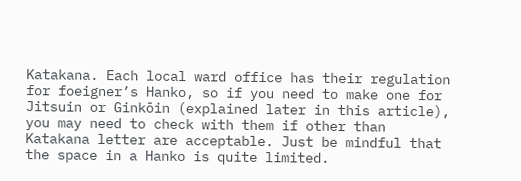Katakana. Each local ward office has their regulation for foeigner’s Hanko, so if you need to make one for Jitsuin or Ginkōin (explained later in this article), you may need to check with them if other than Katakana letter are acceptable. Just be mindful that the space in a Hanko is quite limited.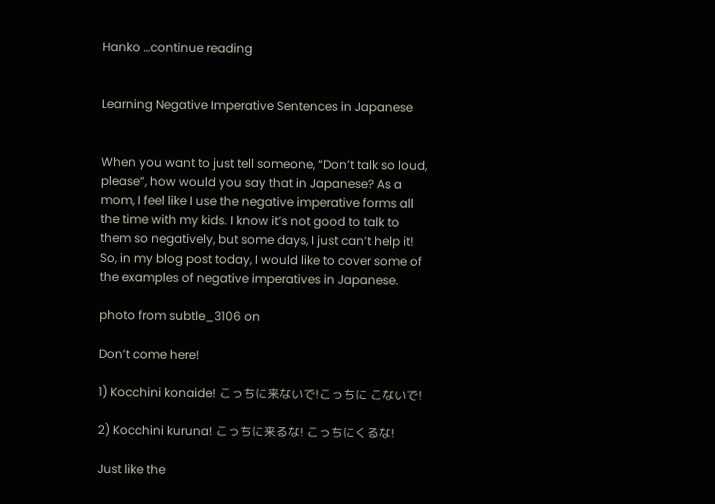Hanko …continue reading


Learning Negative Imperative Sentences in Japanese


When you want to just tell someone, “Don’t talk so loud, please”, how would you say that in Japanese? As a mom, I feel like I use the negative imperative forms all the time with my kids. I know it’s not good to talk to them so negatively, but some days, I just can’t help it! So, in my blog post today, I would like to cover some of the examples of negative imperatives in Japanese.

photo from subtle_3106 on

Don’t come here!

1) Kocchini konaide! こっちに来ないで!こっちに こないで!

2) Kocchini kuruna! こっちに来るな! こっちにくるな!

Just like the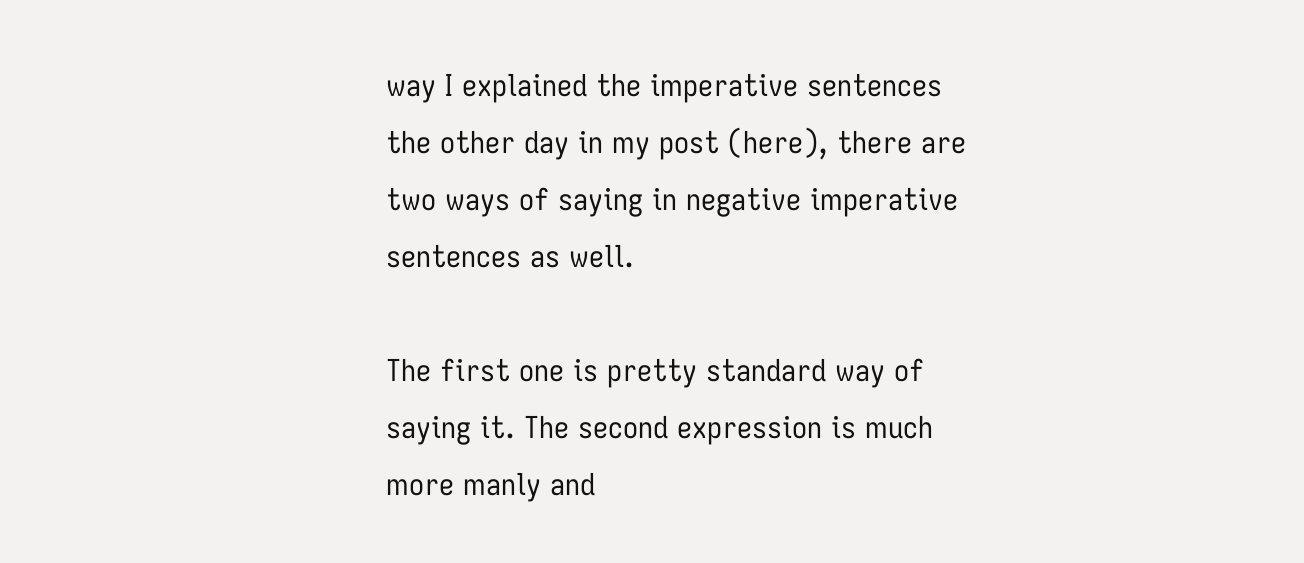way I explained the imperative sentences the other day in my post (here), there are two ways of saying in negative imperative sentences as well.

The first one is pretty standard way of saying it. The second expression is much more manly and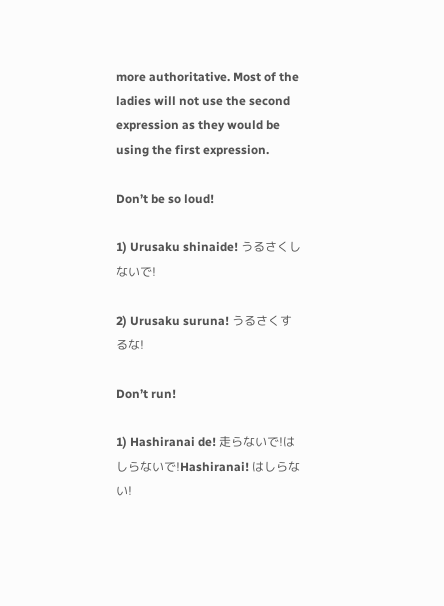more authoritative. Most of the ladies will not use the second expression as they would be using the first expression.

Don’t be so loud!

1) Urusaku shinaide! うるさくしないで!

2) Urusaku suruna! うるさくするな!

Don’t run!

1) Hashiranai de! 走らないで!はしらないで!Hashiranai! はしらない!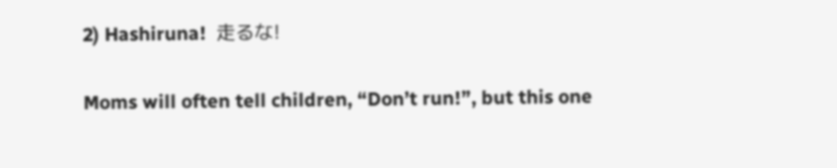2) Hashiruna!  走るな!

Moms will often tell children, “Don’t run!”, but this one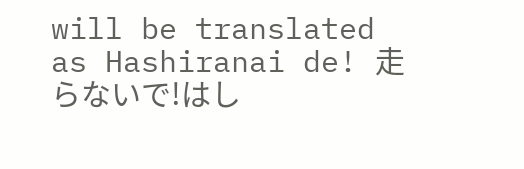will be translated as Hashiranai de! 走らないで!はし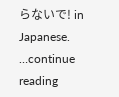らないで! in Japanese. …continue reading